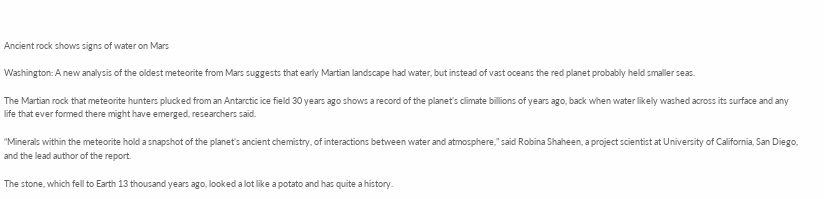Ancient rock shows signs of water on Mars

Washington: A new analysis of the oldest meteorite from Mars suggests that early Martian landscape had water, but instead of vast oceans the red planet probably held smaller seas.

The Martian rock that meteorite hunters plucked from an Antarctic ice field 30 years ago shows a record of the planet’s climate billions of years ago, back when water likely washed across its surface and any life that ever formed there might have emerged, researchers said.

“Minerals within the meteorite hold a snapshot of the planet’s ancient chemistry, of interactions between water and atmosphere,” said Robina Shaheen, a project scientist at University of California, San Diego, and the lead author of the report.

The stone, which fell to Earth 13 thousand years ago, looked a lot like a potato and has quite a history.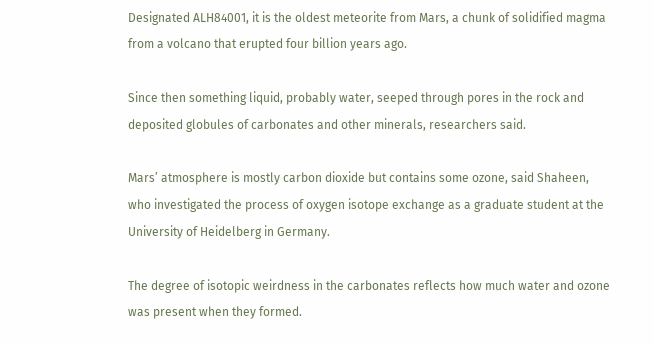Designated ALH84001, it is the oldest meteorite from Mars, a chunk of solidified magma from a volcano that erupted four billion years ago.

Since then something liquid, probably water, seeped through pores in the rock and deposited globules of carbonates and other minerals, researchers said.

Mars’ atmosphere is mostly carbon dioxide but contains some ozone, said Shaheen, who investigated the process of oxygen isotope exchange as a graduate student at the University of Heidelberg in Germany.

The degree of isotopic weirdness in the carbonates reflects how much water and ozone was present when they formed.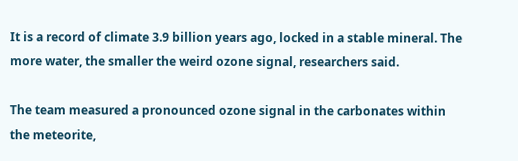It is a record of climate 3.9 billion years ago, locked in a stable mineral. The more water, the smaller the weird ozone signal, researchers said.

The team measured a pronounced ozone signal in the carbonates within the meteorite,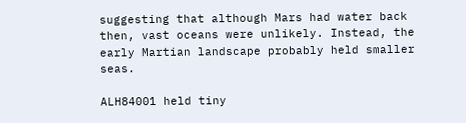suggesting that although Mars had water back then, vast oceans were unlikely. Instead, the early Martian landscape probably held smaller seas.

ALH84001 held tiny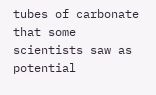tubes of carbonate that some scientists saw as potential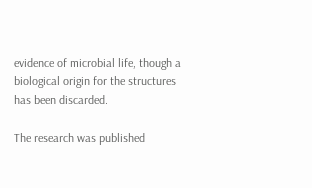evidence of microbial life, though a biological origin for the structures has been discarded.

The research was published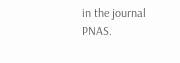in the journal PNAS.